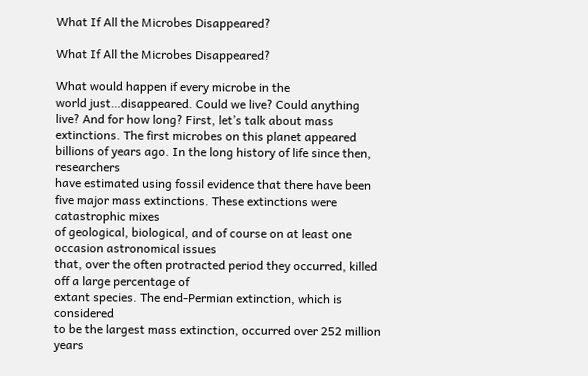What If All the Microbes Disappeared?

What If All the Microbes Disappeared?

What would happen if every microbe in the
world just…disappeared. Could we live? Could anything live? And for how long? First, let’s talk about mass extinctions. The first microbes on this planet appeared
billions of years ago. In the long history of life since then, researchers
have estimated using fossil evidence that there have been five major mass extinctions. These extinctions were catastrophic mixes
of geological, biological, and of course on at least one occasion astronomical issues
that, over the often protracted period they occurred, killed off a large percentage of
extant species. The end-Permian extinction, which is considered
to be the largest mass extinction, occurred over 252 million years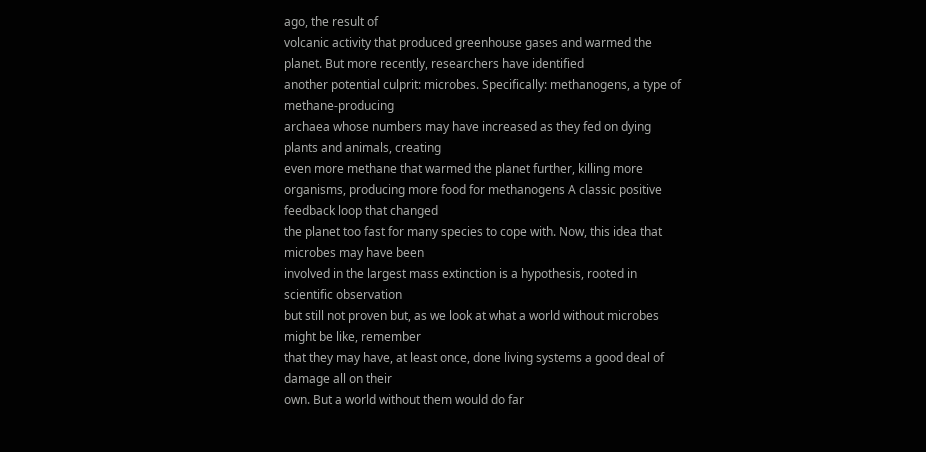ago, the result of
volcanic activity that produced greenhouse gases and warmed the planet. But more recently, researchers have identified
another potential culprit: microbes. Specifically: methanogens, a type of methane-producing
archaea whose numbers may have increased as they fed on dying plants and animals, creating
even more methane that warmed the planet further, killing more organisms, producing more food for methanogens A classic positive feedback loop that changed
the planet too fast for many species to cope with. Now, this idea that microbes may have been
involved in the largest mass extinction is a hypothesis, rooted in scientific observation
but still not proven but, as we look at what a world without microbes might be like, remember
that they may have, at least once, done living systems a good deal of damage all on their
own. But a world without them would do far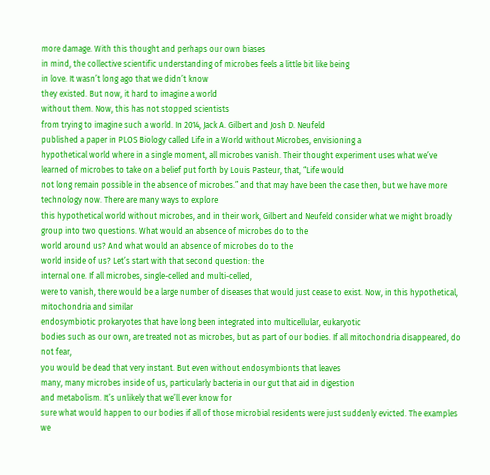more damage. With this thought and perhaps our own biases
in mind, the collective scientific understanding of microbes feels a little bit like being
in love. It wasn’t long ago that we didn’t know
they existed. But now, it hard to imagine a world
without them. Now, this has not stopped scientists
from trying to imagine such a world. In 2014, Jack A. Gilbert and Josh D. Neufeld
published a paper in PLOS Biology called Life in a World without Microbes, envisioning a
hypothetical world where in a single moment, all microbes vanish. Their thought experiment uses what we’ve
learned of microbes to take on a belief put forth by Louis Pasteur, that, “Life would
not long remain possible in the absence of microbes.” and that may have been the case then, but we have more technology now. There are many ways to explore
this hypothetical world without microbes, and in their work, Gilbert and Neufeld consider what we might broadly
group into two questions. What would an absence of microbes do to the
world around us? And what would an absence of microbes do to the
world inside of us? Let’s start with that second question: the
internal one. If all microbes, single-celled and multi-celled,
were to vanish, there would be a large number of diseases that would just cease to exist. Now, in this hypothetical, mitochondria and similar
endosymbiotic prokaryotes that have long been integrated into multicellular, eukaryotic
bodies such as our own, are treated not as microbes, but as part of our bodies. If all mitochondria disappeared, do not fear,
you would be dead that very instant. But even without endosymbionts that leaves
many, many microbes inside of us, particularly bacteria in our gut that aid in digestion
and metabolism. It’s unlikely that we’ll ever know for
sure what would happen to our bodies if all of those microbial residents were just suddenly evicted. The examples we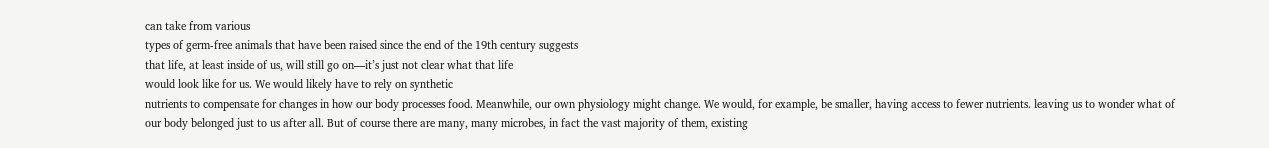can take from various
types of germ-free animals that have been raised since the end of the 19th century suggests
that life, at least inside of us, will still go on—it’s just not clear what that life
would look like for us. We would likely have to rely on synthetic
nutrients to compensate for changes in how our body processes food. Meanwhile, our own physiology might change. We would, for example, be smaller, having access to fewer nutrients. leaving us to wonder what of our body belonged just to us after all. But of course there are many, many microbes, in fact the vast majority of them, existing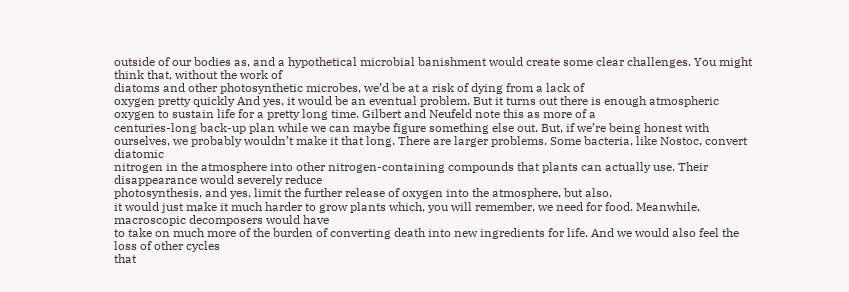outside of our bodies as, and a hypothetical microbial banishment would create some clear challenges. You might think that, without the work of
diatoms and other photosynthetic microbes, we’d be at a risk of dying from a lack of
oxygen pretty quickly And yes, it would be an eventual problem. But it turns out there is enough atmospheric
oxygen to sustain life for a pretty long time. Gilbert and Neufeld note this as more of a
centuries-long back-up plan while we can maybe figure something else out. But, if we’re being honest with ourselves, we probably wouldn’t make it that long. There are larger problems. Some bacteria, like Nostoc, convert diatomic
nitrogen in the atmosphere into other nitrogen-containing compounds that plants can actually use. Their disappearance would severely reduce
photosynthesis, and yes, limit the further release of oxygen into the atmosphere, but also,
it would just make it much harder to grow plants which, you will remember, we need for food. Meanwhile, macroscopic decomposers would have
to take on much more of the burden of converting death into new ingredients for life. And we would also feel the loss of other cycles
that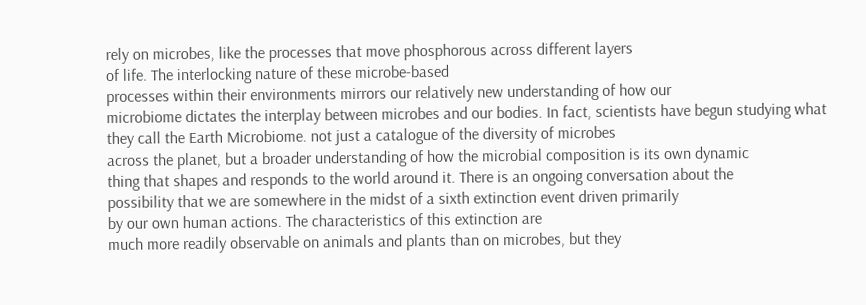rely on microbes, like the processes that move phosphorous across different layers
of life. The interlocking nature of these microbe-based
processes within their environments mirrors our relatively new understanding of how our
microbiome dictates the interplay between microbes and our bodies. In fact, scientists have begun studying what
they call the Earth Microbiome. not just a catalogue of the diversity of microbes
across the planet, but a broader understanding of how the microbial composition is its own dynamic
thing that shapes and responds to the world around it. There is an ongoing conversation about the
possibility that we are somewhere in the midst of a sixth extinction event driven primarily
by our own human actions. The characteristics of this extinction are
much more readily observable on animals and plants than on microbes, but they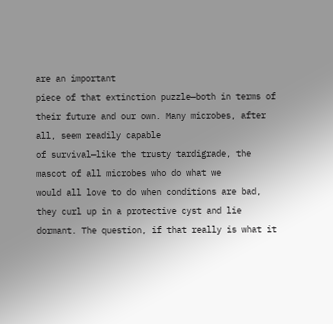are an important
piece of that extinction puzzle—both in terms of their future and our own. Many microbes, after all, seem readily capable
of survival—like the trusty tardigrade, the mascot of all microbes who do what we
would all love to do when conditions are bad, they curl up in a protective cyst and lie dormant. The question, if that really is what it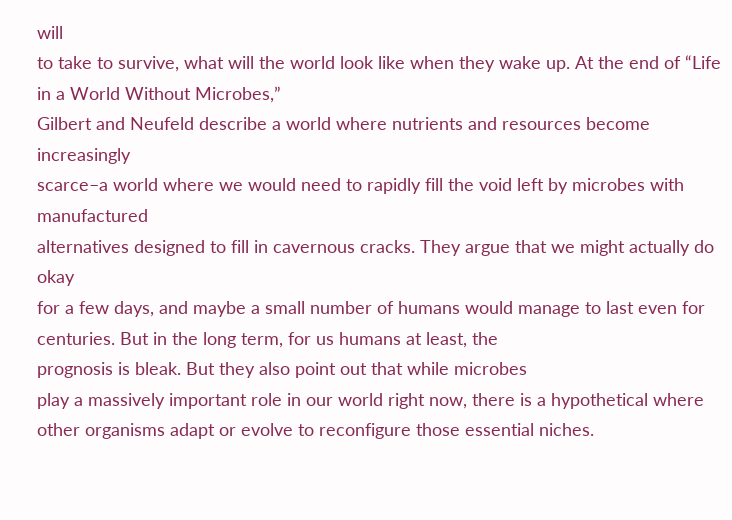will
to take to survive, what will the world look like when they wake up. At the end of “Life in a World Without Microbes,”
Gilbert and Neufeld describe a world where nutrients and resources become increasingly
scarce–a world where we would need to rapidly fill the void left by microbes with manufactured
alternatives designed to fill in cavernous cracks. They argue that we might actually do okay
for a few days, and maybe a small number of humans would manage to last even for centuries. But in the long term, for us humans at least, the
prognosis is bleak. But they also point out that while microbes
play a massively important role in our world right now, there is a hypothetical where
other organisms adapt or evolve to reconfigure those essential niches.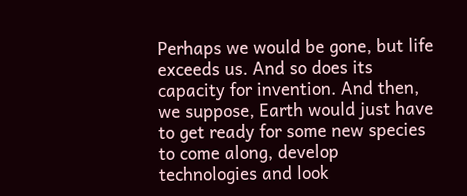Perhaps we would be gone, but life exceeds us. And so does its capacity for invention. And then, we suppose, Earth would just have to get ready for some new species to come along, develop technologies and look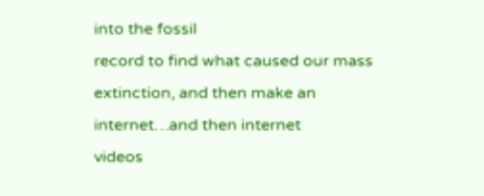into the fossil
record to find what caused our mass extinction, and then make an internet…and then internet
videos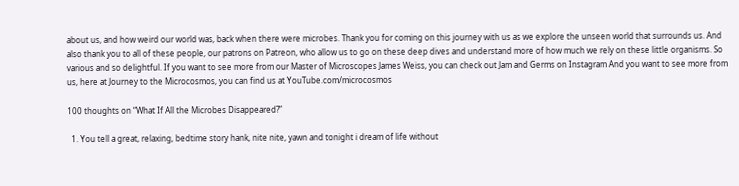about us, and how weird our world was, back when there were microbes. Thank you for coming on this journey with us as we explore the unseen world that surrounds us. And also thank you to all of these people, our patrons on Patreon, who allow us to go on these deep dives and understand more of how much we rely on these little organisms. So various and so delightful. If you want to see more from our Master of Microscopes James Weiss, you can check out Jam and Germs on Instagram And you want to see more from us, here at Journey to the Microcosmos, you can find us at YouTube.com/microcosmos

100 thoughts on “What If All the Microbes Disappeared?”

  1. You tell a great, relaxing, bedtime story hank, nite nite, yawn and tonight i dream of life without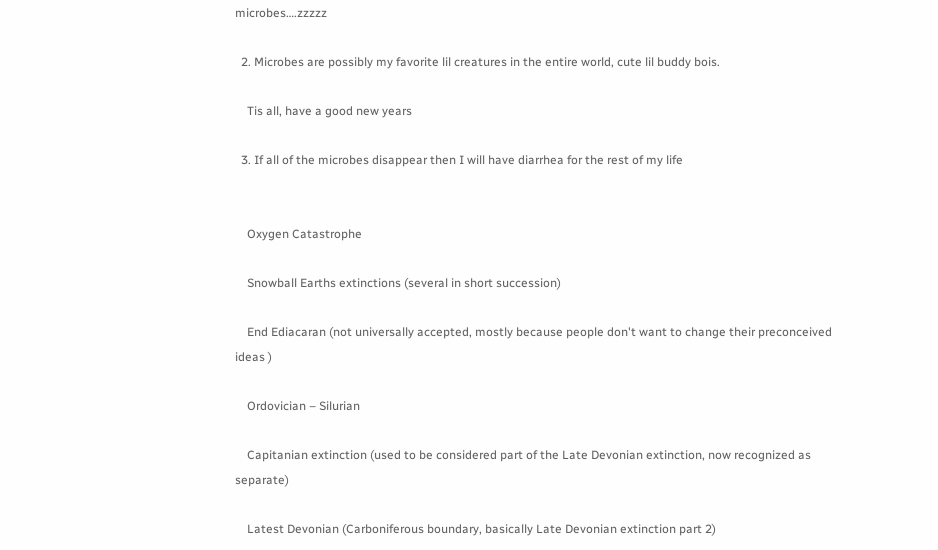microbes….zzzzz

  2. Microbes are possibly my favorite lil creatures in the entire world, cute lil buddy bois.

    Tis all, have a good new years

  3. If all of the microbes disappear then I will have diarrhea for the rest of my life


    Oxygen Catastrophe

    Snowball Earths extinctions (several in short succession)

    End Ediacaran (not universally accepted, mostly because people don't want to change their preconceived ideas )

    Ordovician – Silurian

    Capitanian extinction (used to be considered part of the Late Devonian extinction, now recognized as separate)

    Latest Devonian (Carboniferous boundary, basically Late Devonian extinction part 2)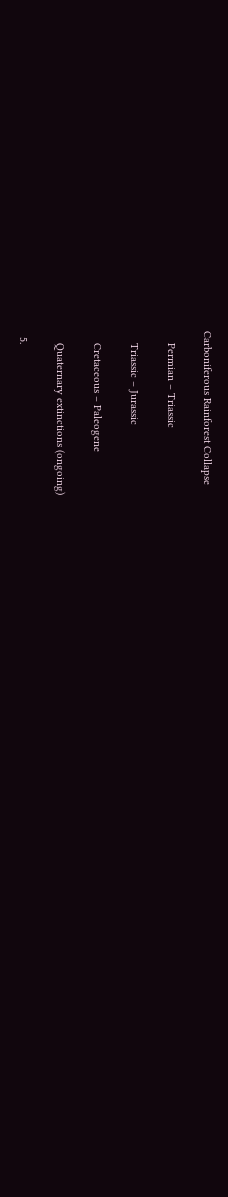Carboniferous Rainforest Collapse

    Permian – Triassic

    Triassic – Jurassic

    Cretaceous – Paleogene

    Quaternary extinctions (ongoing)

  5.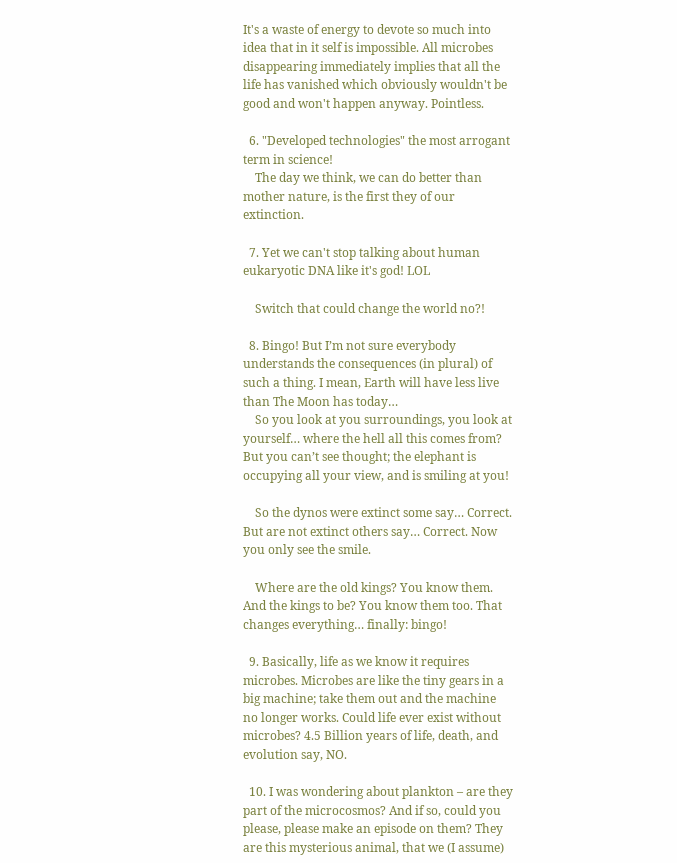It's a waste of energy to devote so much into idea that in it self is impossible. All microbes disappearing immediately implies that all the life has vanished which obviously wouldn't be good and won't happen anyway. Pointless.

  6. "Developed technologies" the most arrogant term in science!
    The day we think, we can do better than mother nature, is the first they of our extinction.

  7. Yet we can't stop talking about human eukaryotic DNA like it's god! LOL

    Switch that could change the world no?!

  8. Bingo! But I’m not sure everybody understands the consequences (in plural) of such a thing. I mean, Earth will have less live than The Moon has today…
    So you look at you surroundings, you look at yourself… where the hell all this comes from? But you can’t see thought; the elephant is occupying all your view, and is smiling at you!

    So the dynos were extinct some say… Correct. But are not extinct others say… Correct. Now you only see the smile.

    Where are the old kings? You know them. And the kings to be? You know them too. That changes everything… finally: bingo!

  9. Basically, life as we know it requires microbes. Microbes are like the tiny gears in a big machine; take them out and the machine no longer works. Could life ever exist without microbes? 4.5 Billion years of life, death, and evolution say, NO.

  10. I was wondering about plankton – are they part of the microcosmos? And if so, could you please, please make an episode on them? They are this mysterious animal, that we (I assume)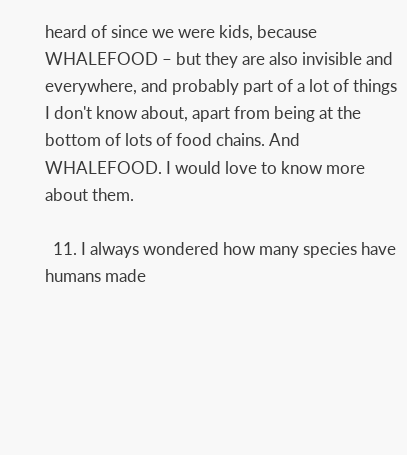heard of since we were kids, because WHALEFOOD – but they are also invisible and everywhere, and probably part of a lot of things I don't know about, apart from being at the bottom of lots of food chains. And WHALEFOOD. I would love to know more about them.

  11. I always wondered how many species have humans made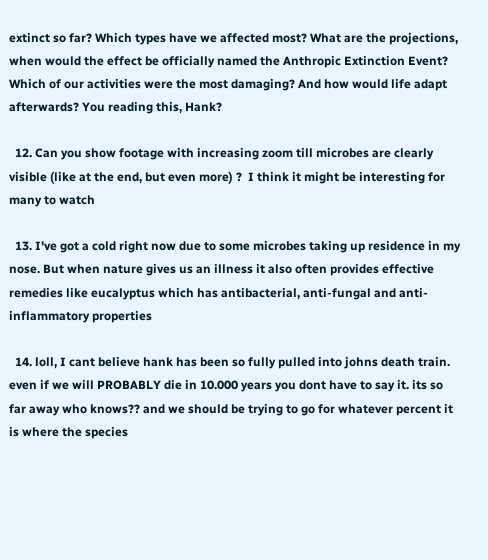extinct so far? Which types have we affected most? What are the projections, when would the effect be officially named the Anthropic Extinction Event? Which of our activities were the most damaging? And how would life adapt afterwards? You reading this, Hank?

  12. Can you show footage with increasing zoom till microbes are clearly visible (like at the end, but even more) ?  I think it might be interesting for many to watch

  13. I've got a cold right now due to some microbes taking up residence in my nose. But when nature gives us an illness it also often provides effective remedies like eucalyptus which has antibacterial, anti-fungal and anti-inflammatory properties

  14. loll, I cant believe hank has been so fully pulled into johns death train. even if we will PROBABLY die in 10.000 years you dont have to say it. its so far away who knows?? and we should be trying to go for whatever percent it is where the species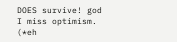DOES survive! god I miss optimism. (*eh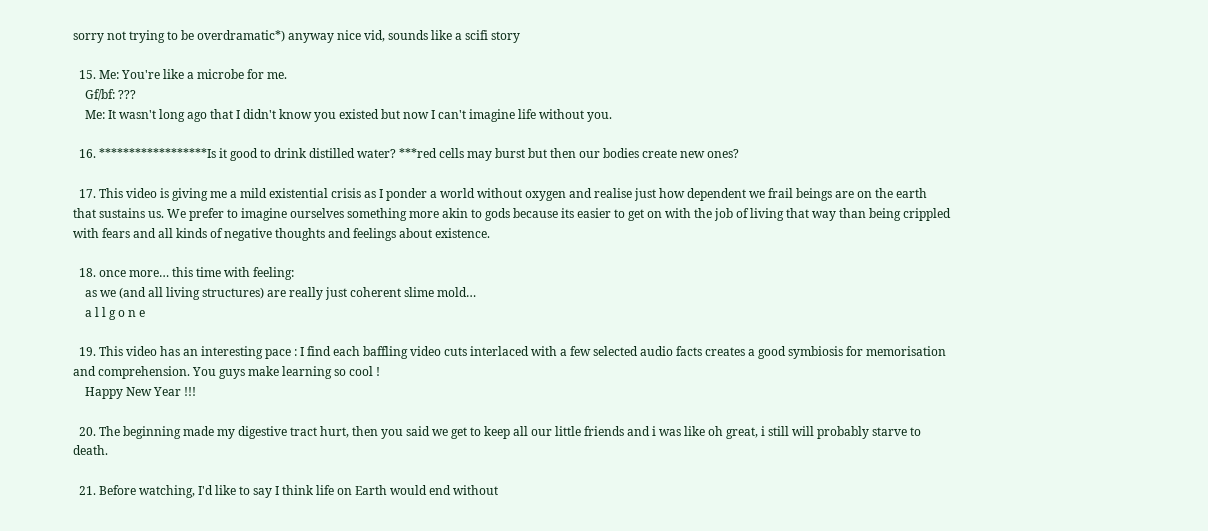sorry not trying to be overdramatic*) anyway nice vid, sounds like a scifi story

  15. Me: You're like a microbe for me.
    Gf/bf: ???
    Me: It wasn't long ago that I didn't know you existed but now I can't imagine life without you.

  16. ******************Is it good to drink distilled water? ***red cells may burst but then our bodies create new ones?

  17. This video is giving me a mild existential crisis as I ponder a world without oxygen and realise just how dependent we frail beings are on the earth that sustains us. We prefer to imagine ourselves something more akin to gods because its easier to get on with the job of living that way than being crippled with fears and all kinds of negative thoughts and feelings about existence.

  18. once more… this time with feeling:
    as we (and all living structures) are really just coherent slime mold…
    a l l g o n e

  19. This video has an interesting pace : I find each baffling video cuts interlaced with a few selected audio facts creates a good symbiosis for memorisation and comprehension. You guys make learning so cool !
    Happy New Year !!!

  20. The beginning made my digestive tract hurt, then you said we get to keep all our little friends and i was like oh great, i still will probably starve to death.

  21. Before watching, I'd like to say I think life on Earth would end without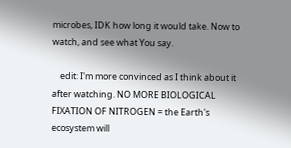microbes, IDK how long it would take. Now to watch, and see what You say.

    edit: I'm more convinced as I think about it after watching. NO MORE BIOLOGICAL FIXATION OF NITROGEN = the Earth's ecosystem will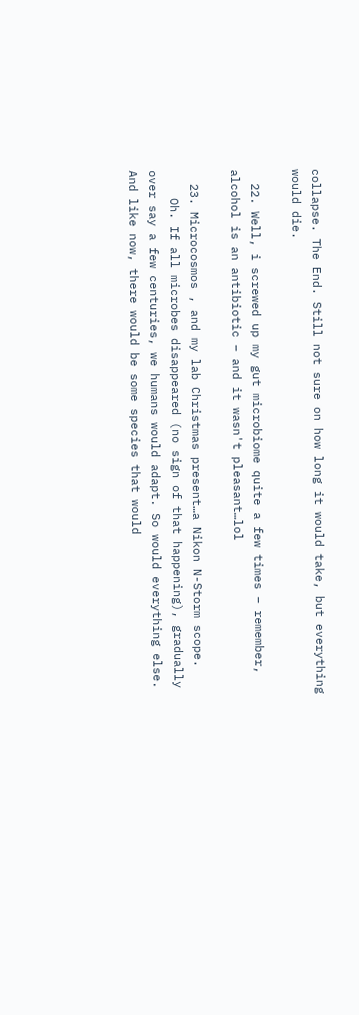collapse. The End. Still not sure on how long it would take, but everything would die.

  22. Well, i screwed up my gut microbiome quite a few times – remember, alcohol is an antibiotic – and it wasn't pleasant…lol

  23. Microcosmos , and my lab Christmas present…a Nikon N-Storm scope.
    Oh. If all microbes disappeared (no sign of that happening), gradually over say a few centuries, we humans would adapt. So would everything else. And like now, there would be some species that would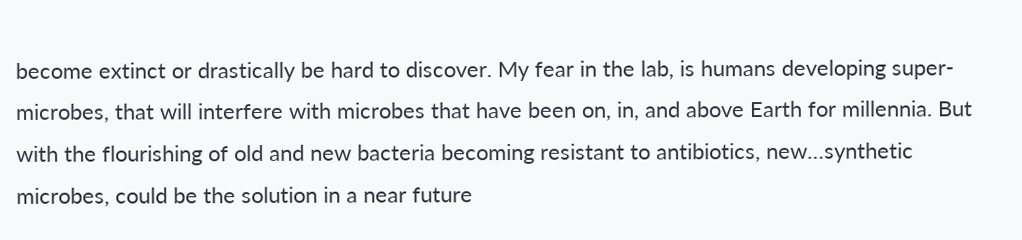become extinct or drastically be hard to discover. My fear in the lab, is humans developing super-microbes, that will interfere with microbes that have been on, in, and above Earth for millennia. But with the flourishing of old and new bacteria becoming resistant to antibiotics, new…synthetic microbes, could be the solution in a near future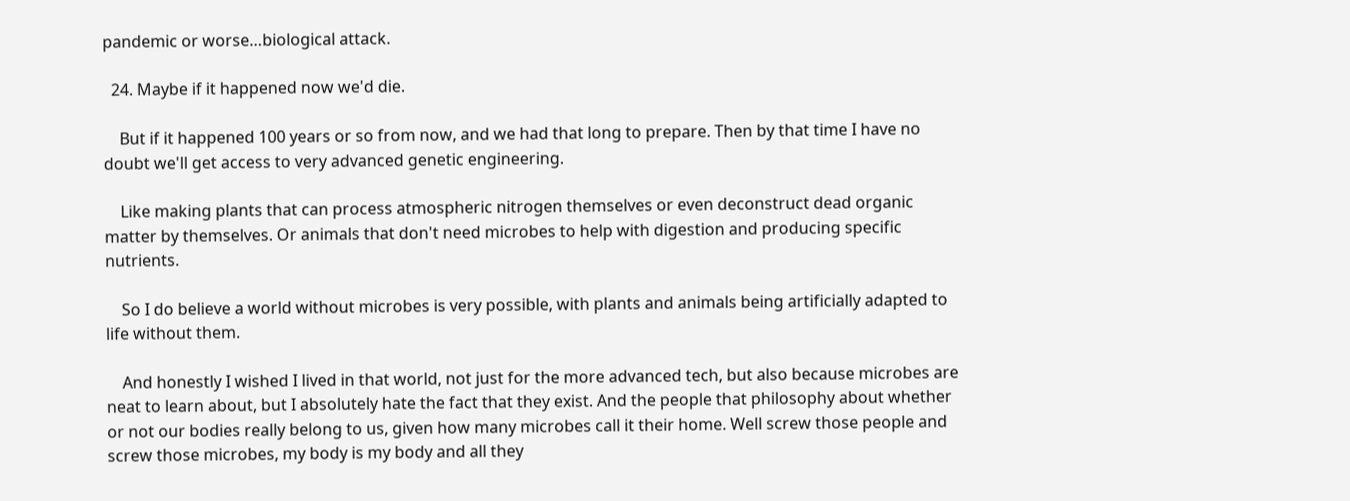pandemic or worse…biological attack.

  24. Maybe if it happened now we'd die.

    But if it happened 100 years or so from now, and we had that long to prepare. Then by that time I have no doubt we'll get access to very advanced genetic engineering.

    Like making plants that can process atmospheric nitrogen themselves or even deconstruct dead organic matter by themselves. Or animals that don't need microbes to help with digestion and producing specific nutrients.

    So I do believe a world without microbes is very possible, with plants and animals being artificially adapted to life without them.

    And honestly I wished I lived in that world, not just for the more advanced tech, but also because microbes are neat to learn about, but I absolutely hate the fact that they exist. And the people that philosophy about whether or not our bodies really belong to us, given how many microbes call it their home. Well screw those people and screw those microbes, my body is my body and all they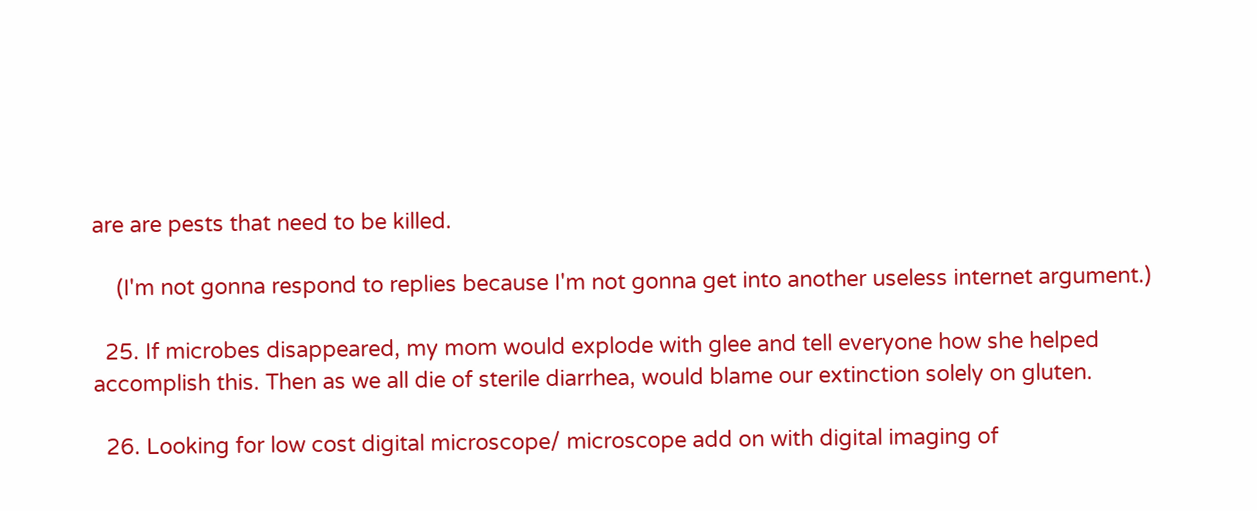are are pests that need to be killed.

    (I'm not gonna respond to replies because I'm not gonna get into another useless internet argument.)

  25. If microbes disappeared, my mom would explode with glee and tell everyone how she helped accomplish this. Then as we all die of sterile diarrhea, would blame our extinction solely on gluten.

  26. Looking for low cost digital microscope/ microscope add on with digital imaging of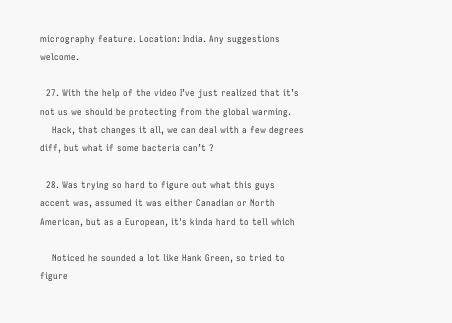micrography feature. Location: India. Any suggestions welcome.

  27. With the help of the video I’ve just realized that it’s not us we should be protecting from the global warming.
    Hack, that changes it all, we can deal with a few degrees diff, but what if some bacteria can’t ?

  28. Was trying so hard to figure out what this guys accent was, assumed it was either Canadian or North American, but as a European, it's kinda hard to tell which

    Noticed he sounded a lot like Hank Green, so tried to figure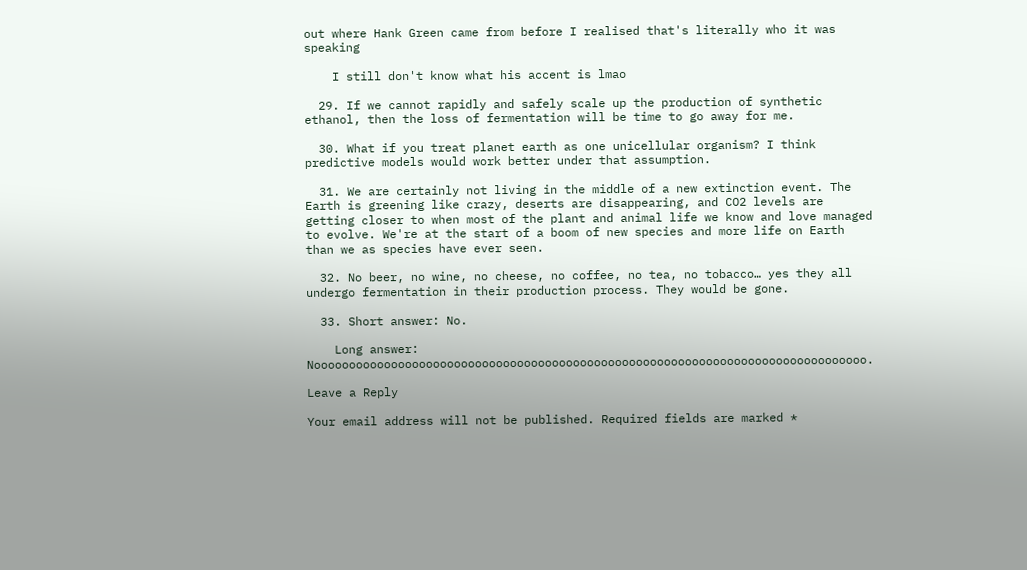out where Hank Green came from before I realised that's literally who it was speaking

    I still don't know what his accent is lmao

  29. If we cannot rapidly and safely scale up the production of synthetic ethanol, then the loss of fermentation will be time to go away for me.

  30. What if you treat planet earth as one unicellular organism? I think predictive models would work better under that assumption.

  31. We are certainly not living in the middle of a new extinction event. The Earth is greening like crazy, deserts are disappearing, and CO2 levels are getting closer to when most of the plant and animal life we know and love managed to evolve. We're at the start of a boom of new species and more life on Earth than we as species have ever seen.

  32. No beer, no wine, no cheese, no coffee, no tea, no tobacco… yes they all undergo fermentation in their production process. They would be gone.

  33. Short answer: No.

    Long answer: Nooooooooooooooooooooooooooooooooooooooooooooooooooooooooooooooooooooooooooooooo.

Leave a Reply

Your email address will not be published. Required fields are marked *